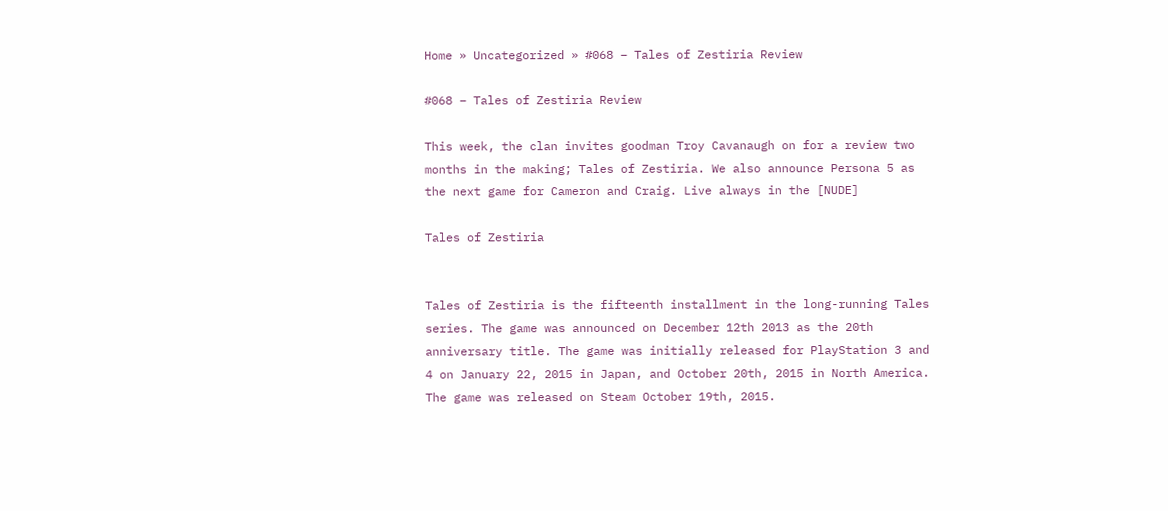Home » Uncategorized » #068 – Tales of Zestiria Review

#068 – Tales of Zestiria Review

This week, the clan invites goodman Troy Cavanaugh on for a review two months in the making; Tales of Zestiria. We also announce Persona 5 as the next game for Cameron and Craig. Live always in the [NUDE]

Tales of Zestiria


Tales of Zestiria is the fifteenth installment in the long-running Tales series. The game was announced on December 12th 2013 as the 20th anniversary title. The game was initially released for PlayStation 3 and 4 on January 22, 2015 in Japan, and October 20th, 2015 in North America. The game was released on Steam October 19th, 2015.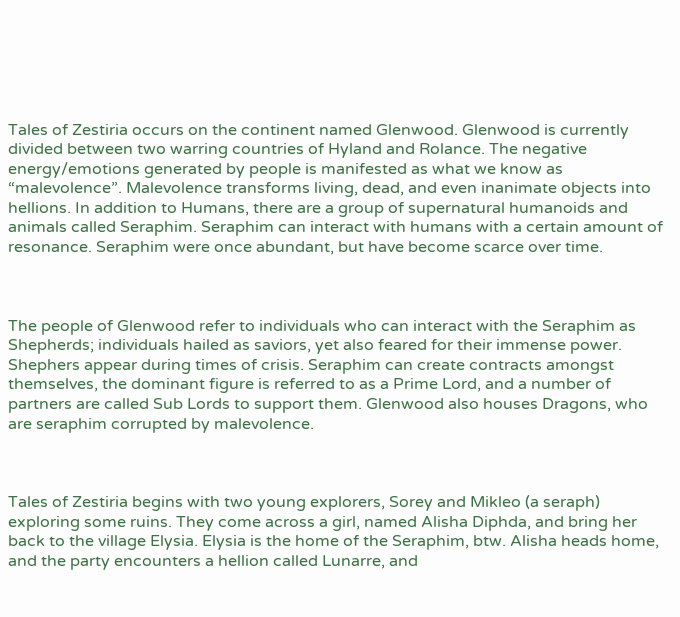Tales of Zestiria occurs on the continent named Glenwood. Glenwood is currently divided between two warring countries of Hyland and Rolance. The negative energy/emotions generated by people is manifested as what we know as “malevolence”. Malevolence transforms living, dead, and even inanimate objects into hellions. In addition to Humans, there are a group of supernatural humanoids and animals called Seraphim. Seraphim can interact with humans with a certain amount of resonance. Seraphim were once abundant, but have become scarce over time.



The people of Glenwood refer to individuals who can interact with the Seraphim as Shepherds; individuals hailed as saviors, yet also feared for their immense power. Shephers appear during times of crisis. Seraphim can create contracts amongst themselves, the dominant figure is referred to as a Prime Lord, and a number of partners are called Sub Lords to support them. Glenwood also houses Dragons, who are seraphim corrupted by malevolence.



Tales of Zestiria begins with two young explorers, Sorey and Mikleo (a seraph) exploring some ruins. They come across a girl, named Alisha Diphda, and bring her back to the village Elysia. Elysia is the home of the Seraphim, btw. Alisha heads home, and the party encounters a hellion called Lunarre, and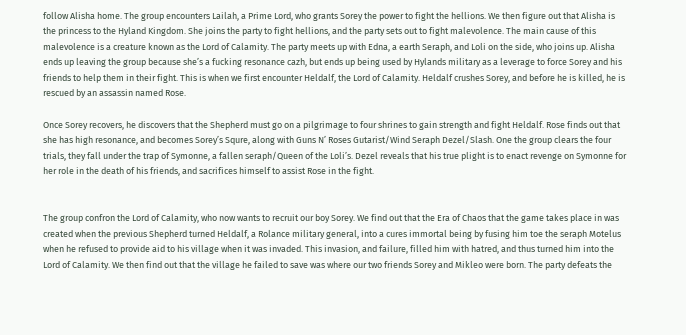follow Alisha home. The group encounters Lailah, a Prime Lord, who grants Sorey the power to fight the hellions. We then figure out that Alisha is the princess to the Hyland Kingdom. She joins the party to fight hellions, and the party sets out to fight malevolence. The main cause of this malevolence is a creature known as the Lord of Calamity. The party meets up with Edna, a earth Seraph, and Loli on the side, who joins up. Alisha ends up leaving the group because she’s a fucking resonance cazh, but ends up being used by Hylands military as a leverage to force Sorey and his friends to help them in their fight. This is when we first encounter Heldalf, the Lord of Calamity. Heldalf crushes Sorey, and before he is killed, he is rescued by an assassin named Rose.

Once Sorey recovers, he discovers that the Shepherd must go on a pilgrimage to four shrines to gain strength and fight Heldalf. Rose finds out that she has high resonance, and becomes Sorey’s Squre, along with Guns N’ Roses Gutarist/Wind Seraph Dezel/Slash. One the group clears the four trials, they fall under the trap of Symonne, a fallen seraph/Queen of the Loli’s. Dezel reveals that his true plight is to enact revenge on Symonne for her role in the death of his friends, and sacrifices himself to assist Rose in the fight.


The group confron the Lord of Calamity, who now wants to recruit our boy Sorey. We find out that the Era of Chaos that the game takes place in was created when the previous Shepherd turned Heldalf, a Rolance military general, into a cures immortal being by fusing him toe the seraph Motelus when he refused to provide aid to his village when it was invaded. This invasion, and failure, filled him with hatred, and thus turned him into the Lord of Calamity. We then find out that the village he failed to save was where our two friends Sorey and Mikleo were born. The party defeats the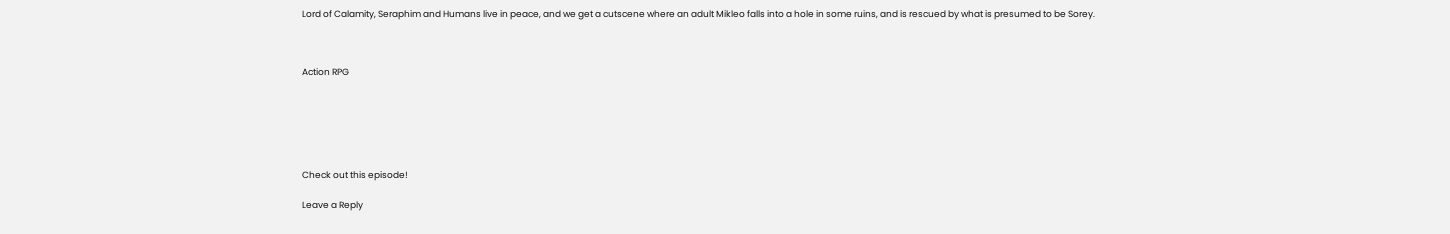Lord of Calamity, Seraphim and Humans live in peace, and we get a cutscene where an adult Mikleo falls into a hole in some ruins, and is rescued by what is presumed to be Sorey.



Action RPG






Check out this episode!

Leave a Reply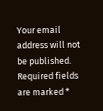Your email address will not be published. Required fields are marked *